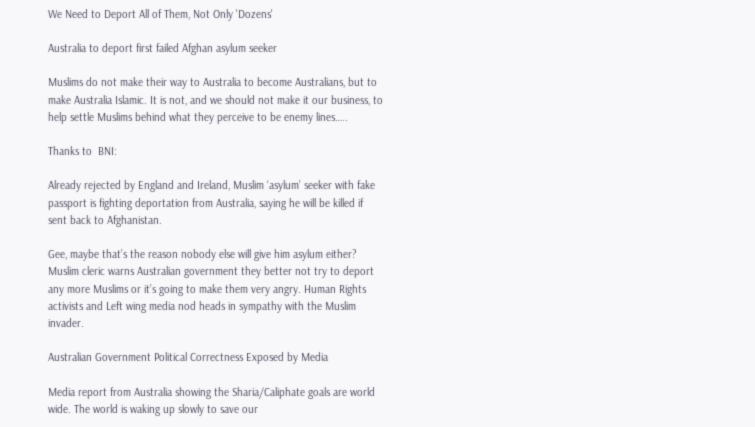We Need to Deport All of Them, Not Only 'Dozens'

Australia to deport first failed Afghan asylum seeker

Muslims do not make their way to Australia to become Australians, but to make Australia Islamic. It is not, and we should not make it our business, to  help settle Muslims behind what they perceive to be enemy lines…..

Thanks to  BNI:

Already rejected by England and Ireland, Muslim ‘asylum’ seeker with fake passport is fighting deportation from Australia, saying he will be killed if sent back to Afghanistan.

Gee, maybe that’s the reason nobody else will give him asylum either? Muslim cleric warns Australian government they better not try to deport any more Muslims or it’s going to make them very angry. Human Rights activists and Left wing media nod heads in sympathy with the Muslim invader.

Australian Government Political Correctness Exposed by Media

Media report from Australia showing the Sharia/Caliphate goals are world wide. The world is waking up slowly to save our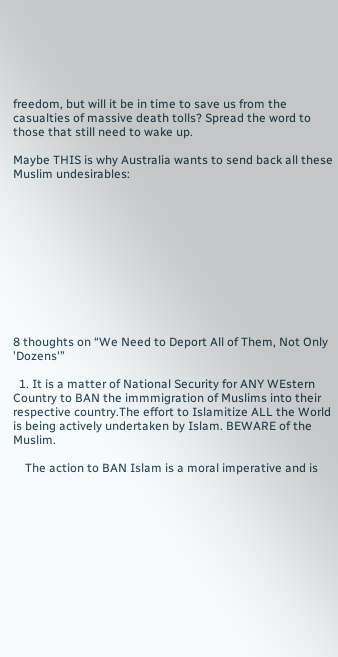freedom, but will it be in time to save us from the casualties of massive death tolls? Spread the word to those that still need to wake up.

Maybe THIS is why Australia wants to send back all these Muslim undesirables:











8 thoughts on “We Need to Deport All of Them, Not Only 'Dozens'”

  1. It is a matter of National Security for ANY WEstern Country to BAN the immmigration of Muslims into their respective country.The effort to Islamitize ALL the World is being actively undertaken by Islam. BEWARE of the Muslim.

    The action to BAN Islam is a moral imperative and is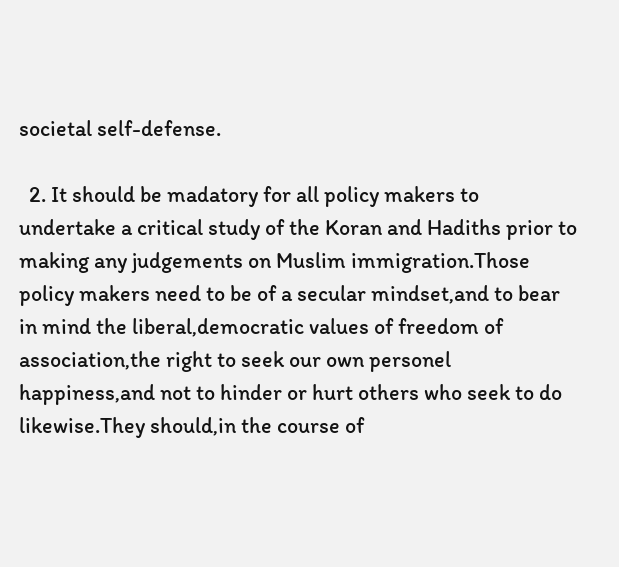societal self-defense.

  2. It should be madatory for all policy makers to undertake a critical study of the Koran and Hadiths prior to making any judgements on Muslim immigration.Those policy makers need to be of a secular mindset,and to bear in mind the liberal,democratic values of freedom of association,the right to seek our own personel happiness,and not to hinder or hurt others who seek to do likewise.They should,in the course of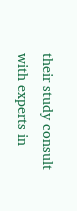their study consult with experts in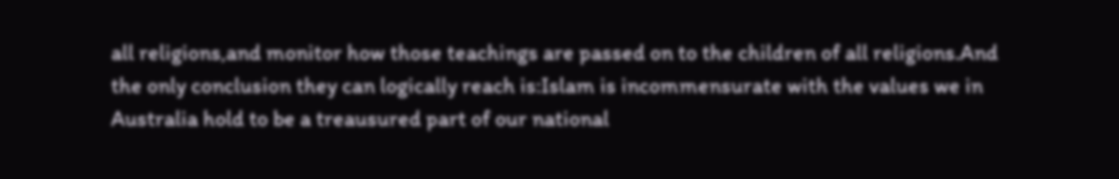all religions,and monitor how those teachings are passed on to the children of all religions.And the only conclusion they can logically reach is:Islam is incommensurate with the values we in Australia hold to be a treausured part of our national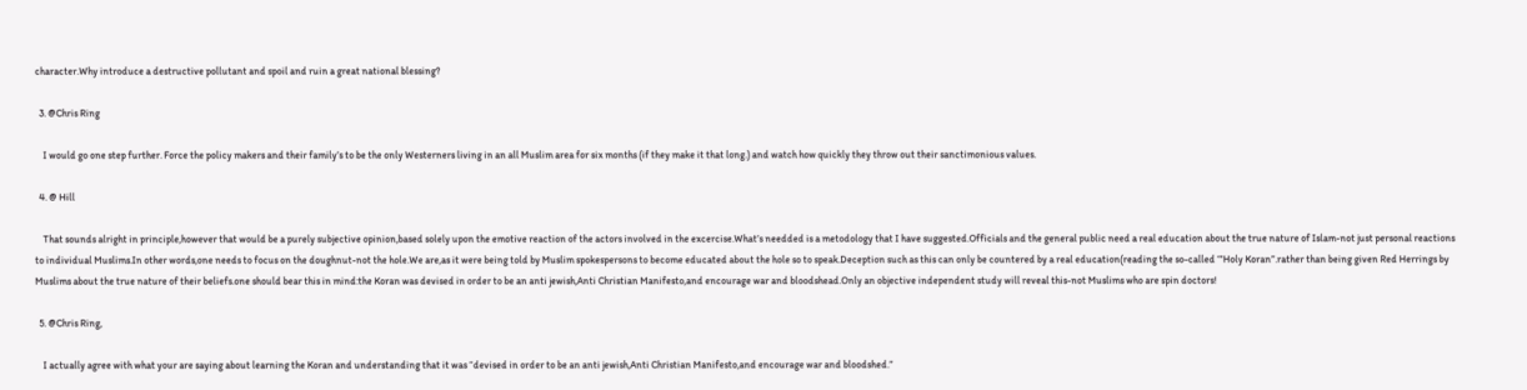character.Why introduce a destructive pollutant and spoil and ruin a great national blessing?

  3. @Chris Ring

    I would go one step further. Force the policy makers and their family’s to be the only Westerners living in an all Muslim area for six months (if they make it that long.) and watch how quickly they throw out their sanctimonious values.

  4. @ Hill

    That sounds alright in principle,however that would be a purely subjective opinion,based solely upon the emotive reaction of the actors involved in the excercise.What’s needded is a metodology that I have suggested.Officials and the general public need a real education about the true nature of Islam-not just personal reactions to individual Muslims.In other words,one needs to focus on the doughnut-not the hole.We are,as it were being told by Muslim spokespersons to become educated about the hole so to speak.Deception such as this can only be countered by a real education(reading the so-called ‘”Holy Koran”.rather than being given Red Herrings by Muslims about the true nature of their beliefs.one should bear this in mind:the Koran was devised in order to be an anti jewish,Anti Christian Manifesto,and encourage war and bloodshead.Only an objective independent study will reveal this-not Muslims who are spin doctors!

  5. @Chris Ring,

    I actually agree with what your are saying about learning the Koran and understanding that it was “devised in order to be an anti jewish,Anti Christian Manifesto,and encourage war and bloodshed.”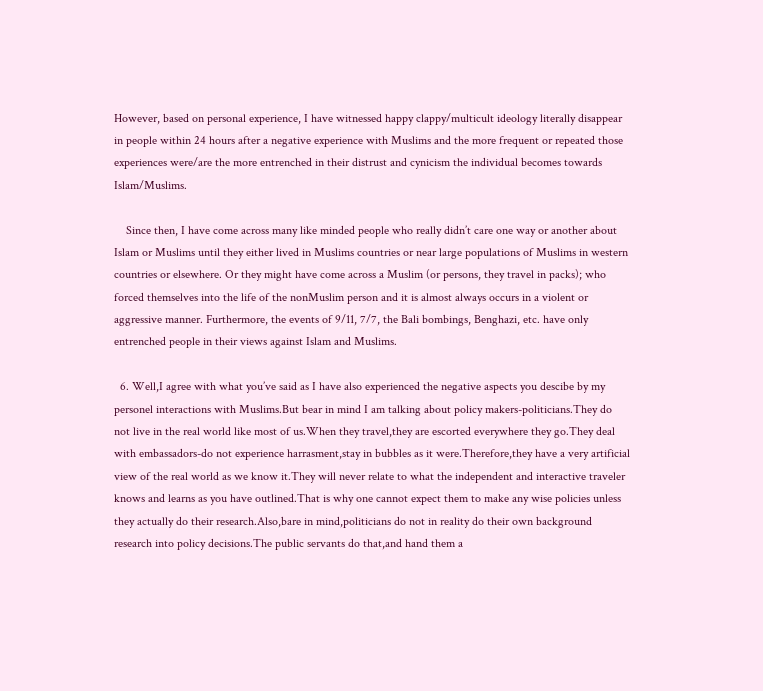However, based on personal experience, I have witnessed happy clappy/multicult ideology literally disappear in people within 24 hours after a negative experience with Muslims and the more frequent or repeated those experiences were/are the more entrenched in their distrust and cynicism the individual becomes towards Islam/Muslims.

    Since then, I have come across many like minded people who really didn’t care one way or another about Islam or Muslims until they either lived in Muslims countries or near large populations of Muslims in western countries or elsewhere. Or they might have come across a Muslim (or persons, they travel in packs); who forced themselves into the life of the nonMuslim person and it is almost always occurs in a violent or aggressive manner. Furthermore, the events of 9/11, 7/7, the Bali bombings, Benghazi, etc. have only entrenched people in their views against Islam and Muslims.

  6. Well,I agree with what you’ve said as I have also experienced the negative aspects you descibe by my personel interactions with Muslims.But bear in mind I am talking about policy makers-politicians.They do not live in the real world like most of us.When they travel,they are escorted everywhere they go.They deal with embassadors-do not experience harrasment,stay in bubbles as it were.Therefore,they have a very artificial view of the real world as we know it.They will never relate to what the independent and interactive traveler knows and learns as you have outlined.That is why one cannot expect them to make any wise policies unless they actually do their research.Also,bare in mind,politicians do not in reality do their own background research into policy decisions.The public servants do that,and hand them a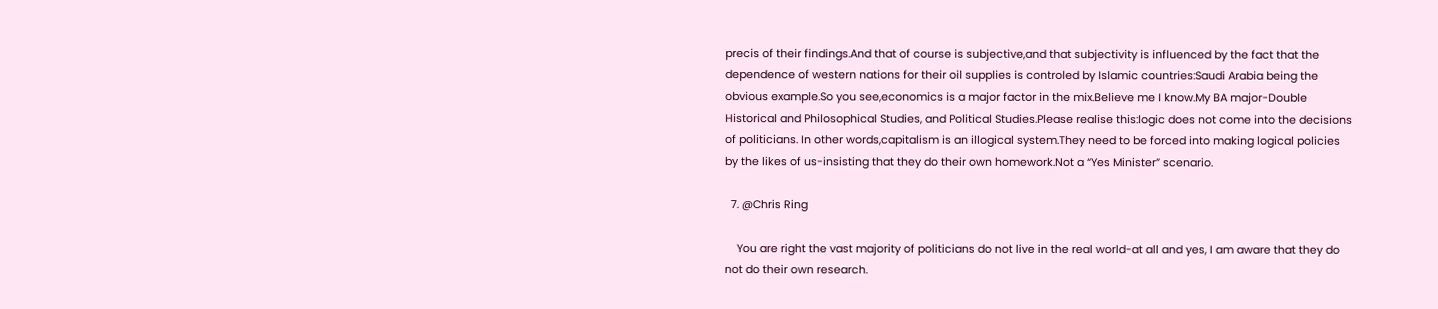precis of their findings.And that of course is subjective,and that subjectivity is influenced by the fact that the dependence of western nations for their oil supplies is controled by Islamic countries:Saudi Arabia being the obvious example.So you see,economics is a major factor in the mix.Believe me I know.My BA major-Double Historical and Philosophical Studies, and Political Studies.Please realise this:logic does not come into the decisions of politicians. In other words,capitalism is an illogical system.They need to be forced into making logical policies by the likes of us-insisting that they do their own homework.Not a “Yes Minister” scenario.

  7. @Chris Ring

    You are right the vast majority of politicians do not live in the real world-at all and yes, I am aware that they do not do their own research.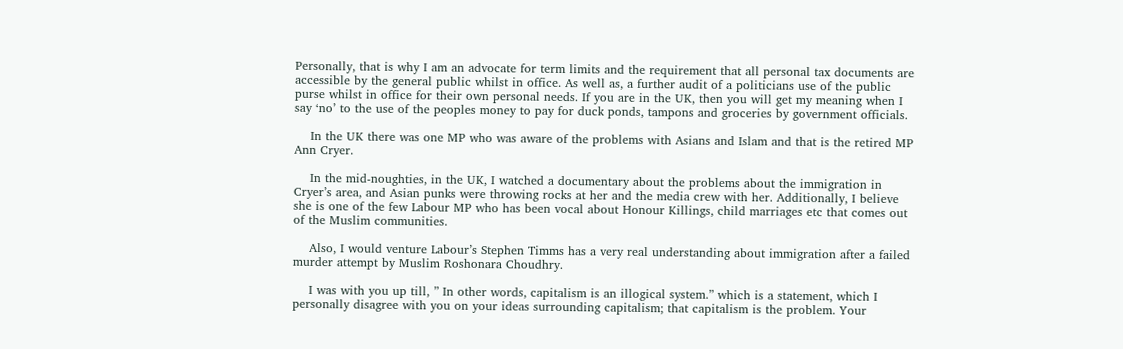Personally, that is why I am an advocate for term limits and the requirement that all personal tax documents are accessible by the general public whilst in office. As well as, a further audit of a politicians use of the public purse whilst in office for their own personal needs. If you are in the UK, then you will get my meaning when I say ‘no’ to the use of the peoples money to pay for duck ponds, tampons and groceries by government officials.

    In the UK there was one MP who was aware of the problems with Asians and Islam and that is the retired MP Ann Cryer.

    In the mid-noughties, in the UK, I watched a documentary about the problems about the immigration in Cryer’s area, and Asian punks were throwing rocks at her and the media crew with her. Additionally, I believe she is one of the few Labour MP who has been vocal about Honour Killings, child marriages etc that comes out of the Muslim communities.

    Also, I would venture Labour’s Stephen Timms has a very real understanding about immigration after a failed murder attempt by Muslim Roshonara Choudhry.

    I was with you up till, ” In other words, capitalism is an illogical system.” which is a statement, which I personally disagree with you on your ideas surrounding capitalism; that capitalism is the problem. Your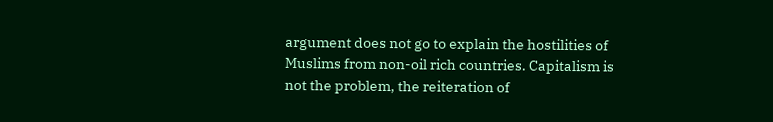argument does not go to explain the hostilities of Muslims from non-oil rich countries. Capitalism is not the problem, the reiteration of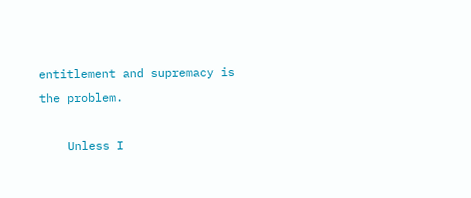entitlement and supremacy is the problem.

    Unless I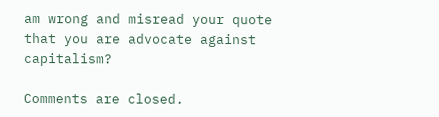am wrong and misread your quote that you are advocate against capitalism?

Comments are closed.